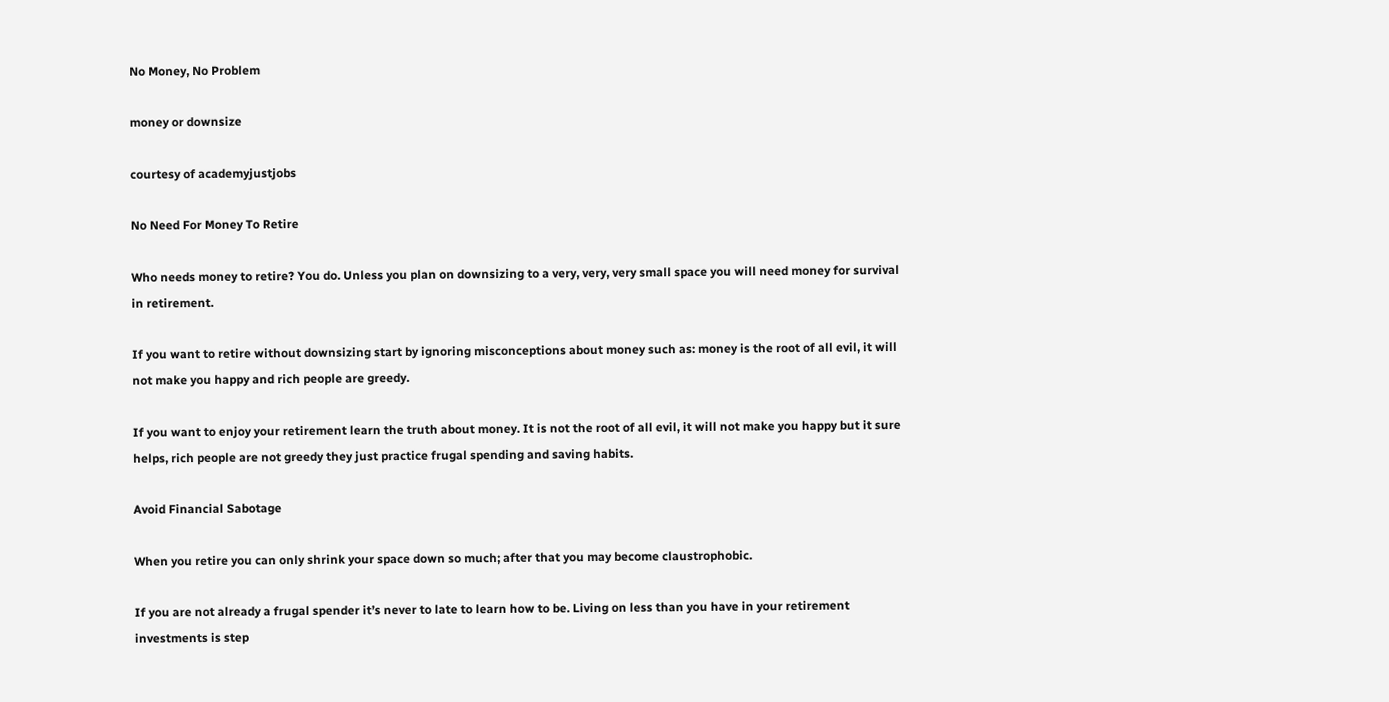No Money, No Problem

money or downsize

courtesy of academyjustjobs

No Need For Money To Retire

Who needs money to retire? You do. Unless you plan on downsizing to a very, very, very small space you will need money for survival in retirement.

If you want to retire without downsizing start by ignoring misconceptions about money such as: money is the root of all evil, it will not make you happy and rich people are greedy.

If you want to enjoy your retirement learn the truth about money. It is not the root of all evil, it will not make you happy but it sure helps, rich people are not greedy they just practice frugal spending and saving habits.

Avoid Financial Sabotage

When you retire you can only shrink your space down so much; after that you may become claustrophobic.

If you are not already a frugal spender it’s never to late to learn how to be. Living on less than you have in your retirement investments is step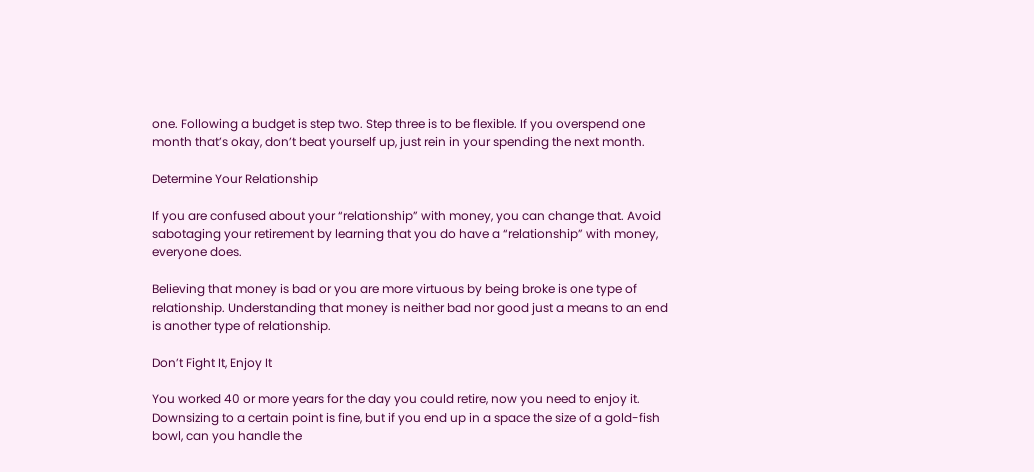one. Following a budget is step two. Step three is to be flexible. If you overspend one month that’s okay, don’t beat yourself up, just rein in your spending the next month.

Determine Your Relationship

If you are confused about your “relationship” with money, you can change that. Avoid sabotaging your retirement by learning that you do have a “relationship” with money, everyone does.

Believing that money is bad or you are more virtuous by being broke is one type of relationship. Understanding that money is neither bad nor good just a means to an end is another type of relationship.

Don’t Fight It, Enjoy It

You worked 40 or more years for the day you could retire, now you need to enjoy it. Downsizing to a certain point is fine, but if you end up in a space the size of a gold-fish bowl, can you handle the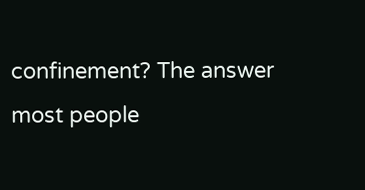confinement? The answer most people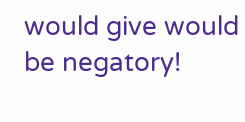would give would be negatory!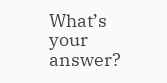What’s your answer?